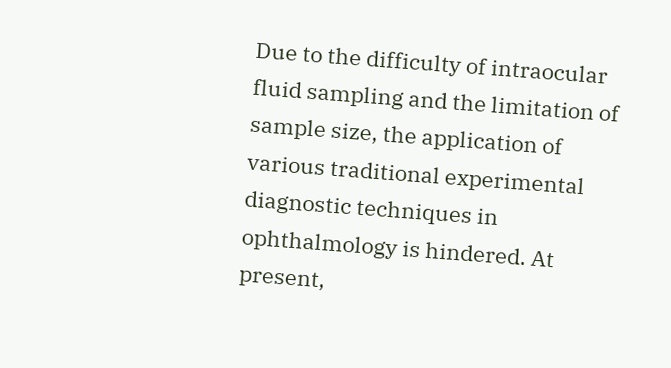Due to the difficulty of intraocular fluid sampling and the limitation of sample size, the application of various traditional experimental diagnostic techniques in ophthalmology is hindered. At present,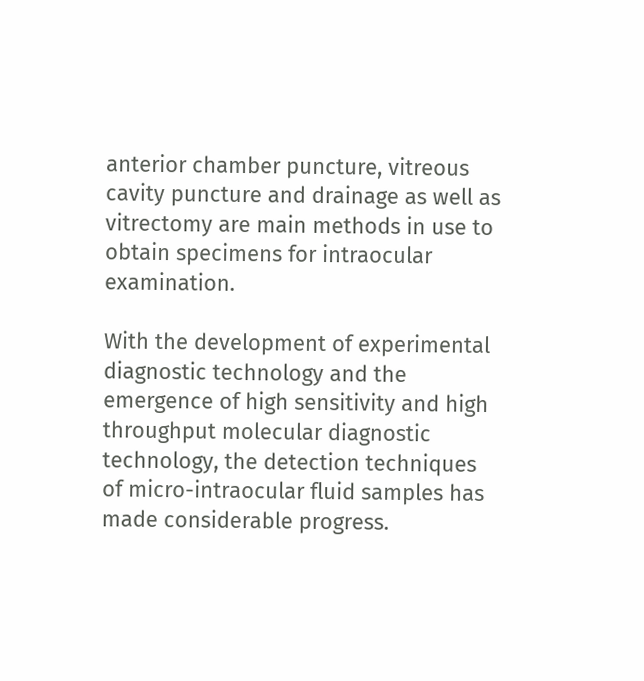anterior chamber puncture, vitreous cavity puncture and drainage as well as vitrectomy are main methods in use to obtain specimens for intraocular examination.

With the development of experimental diagnostic technology and the emergence of high sensitivity and high throughput molecular diagnostic technology, the detection techniques of micro-intraocular fluid samples has made considerable progress.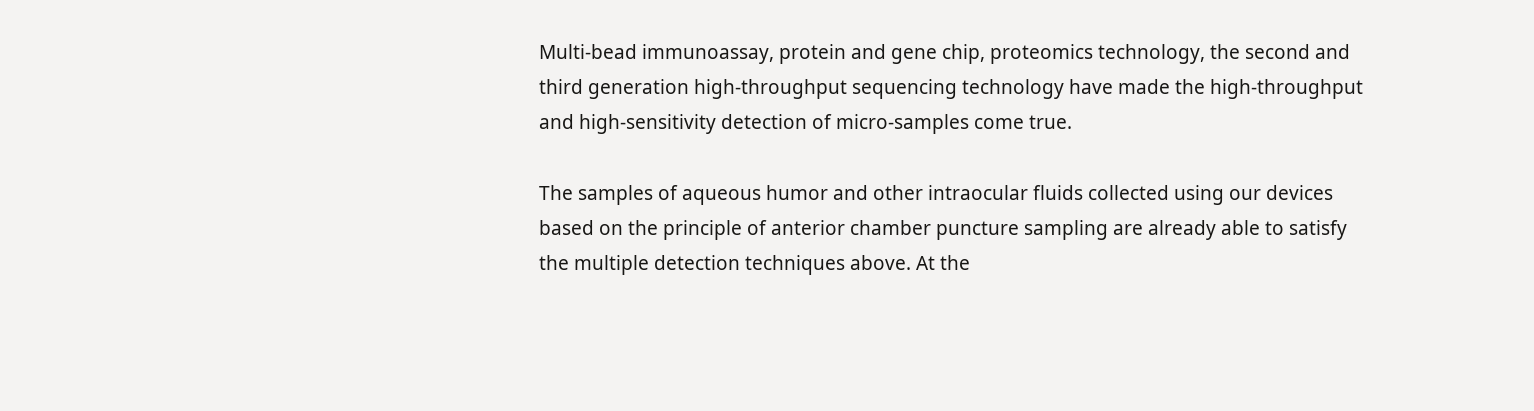Multi-bead immunoassay, protein and gene chip, proteomics technology, the second and third generation high-throughput sequencing technology have made the high-throughput and high-sensitivity detection of micro-samples come true.

The samples of aqueous humor and other intraocular fluids collected using our devices based on the principle of anterior chamber puncture sampling are already able to satisfy the multiple detection techniques above. At the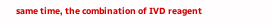same time, the combination of IVD reagent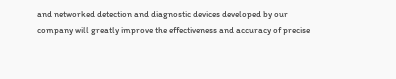and networked detection and diagnostic devices developed by our company will greatly improve the effectiveness and accuracy of precise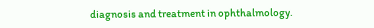diagnosis and treatment in ophthalmology.